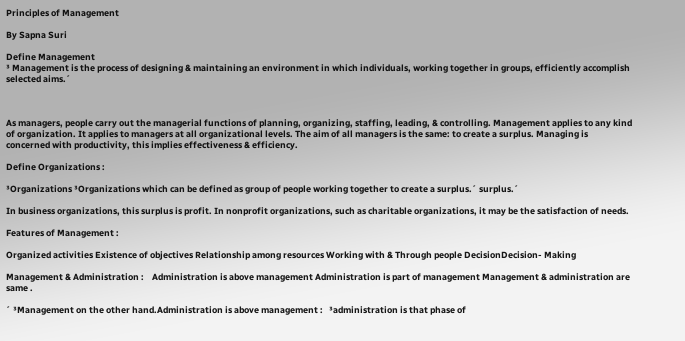Principles of Management

By Sapna Suri

Define Management
³ Management is the process of designing & maintaining an environment in which individuals, working together in groups, efficiently accomplish selected aims.´



As managers, people carry out the managerial functions of planning, organizing, staffing, leading, & controlling. Management applies to any kind of organization. It applies to managers at all organizational levels. The aim of all managers is the same: to create a surplus. Managing is concerned with productivity, this implies effectiveness & efficiency.

Define Organizations :

³Organizations ³Organizations which can be defined as group of people working together to create a surplus.´ surplus.´

In business organizations, this surplus is profit. In nonprofit organizations, such as charitable organizations, it may be the satisfaction of needs.

Features of Management :

Organized activities Existence of objectives Relationship among resources Working with & Through people DecisionDecision- Making

Management & Administration :    Administration is above management Administration is part of management Management & administration are same .

´ ³Management on the other hand.Administration is above management :   ³administration is that phase of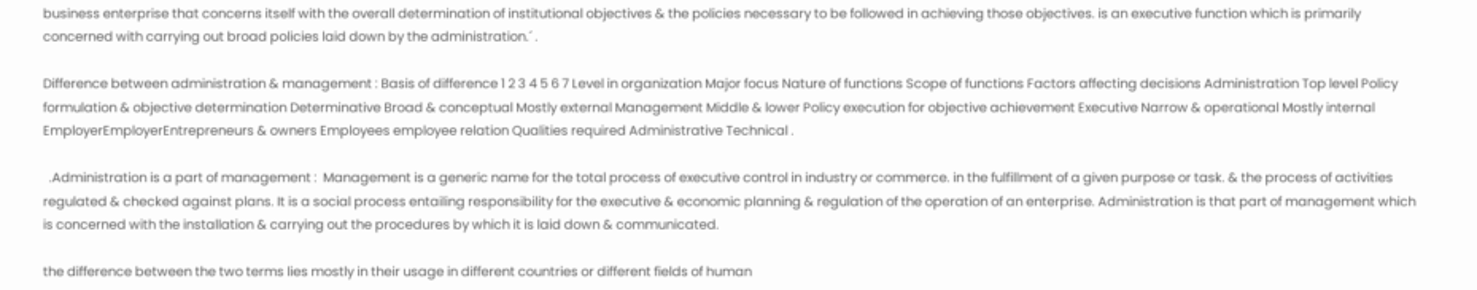business enterprise that concerns itself with the overall determination of institutional objectives & the policies necessary to be followed in achieving those objectives. is an executive function which is primarily concerned with carrying out broad policies laid down by the administration.´ .

Difference between administration & management : Basis of difference 1 2 3 4 5 6 7 Level in organization Major focus Nature of functions Scope of functions Factors affecting decisions Administration Top level Policy formulation & objective determination Determinative Broad & conceptual Mostly external Management Middle & lower Policy execution for objective achievement Executive Narrow & operational Mostly internal EmployerEmployerEntrepreneurs & owners Employees employee relation Qualities required Administrative Technical .

  .Administration is a part of management :  Management is a generic name for the total process of executive control in industry or commerce. in the fulfillment of a given purpose or task. & the process of activities regulated & checked against plans. It is a social process entailing responsibility for the executive & economic planning & regulation of the operation of an enterprise. Administration is that part of management which is concerned with the installation & carrying out the procedures by which it is laid down & communicated.

the difference between the two terms lies mostly in their usage in different countries or different fields of human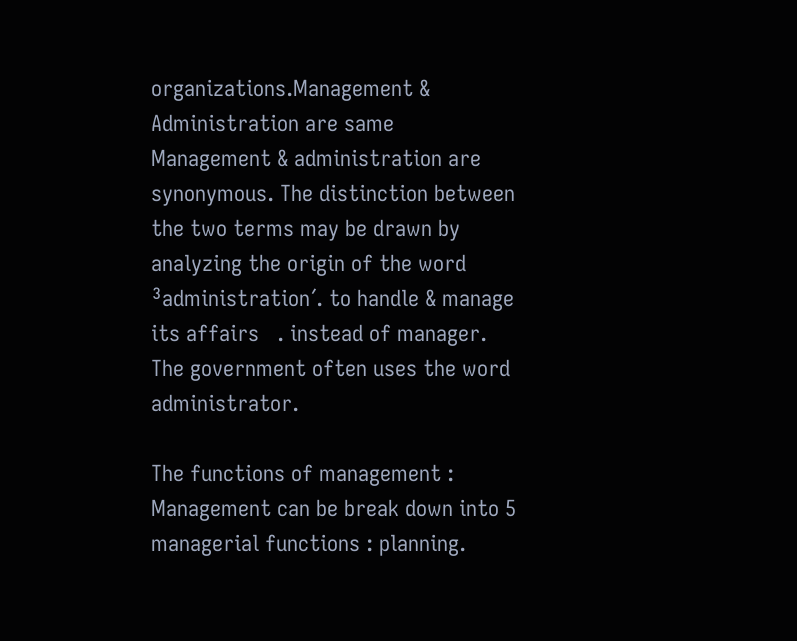organizations.Management & Administration are same  Management & administration are synonymous. The distinction between the two terms may be drawn by analyzing the origin of the word ³administration´. to handle & manage its affairs   . instead of manager. The government often uses the word administrator.

The functions of management :  Management can be break down into 5 managerial functions : planning.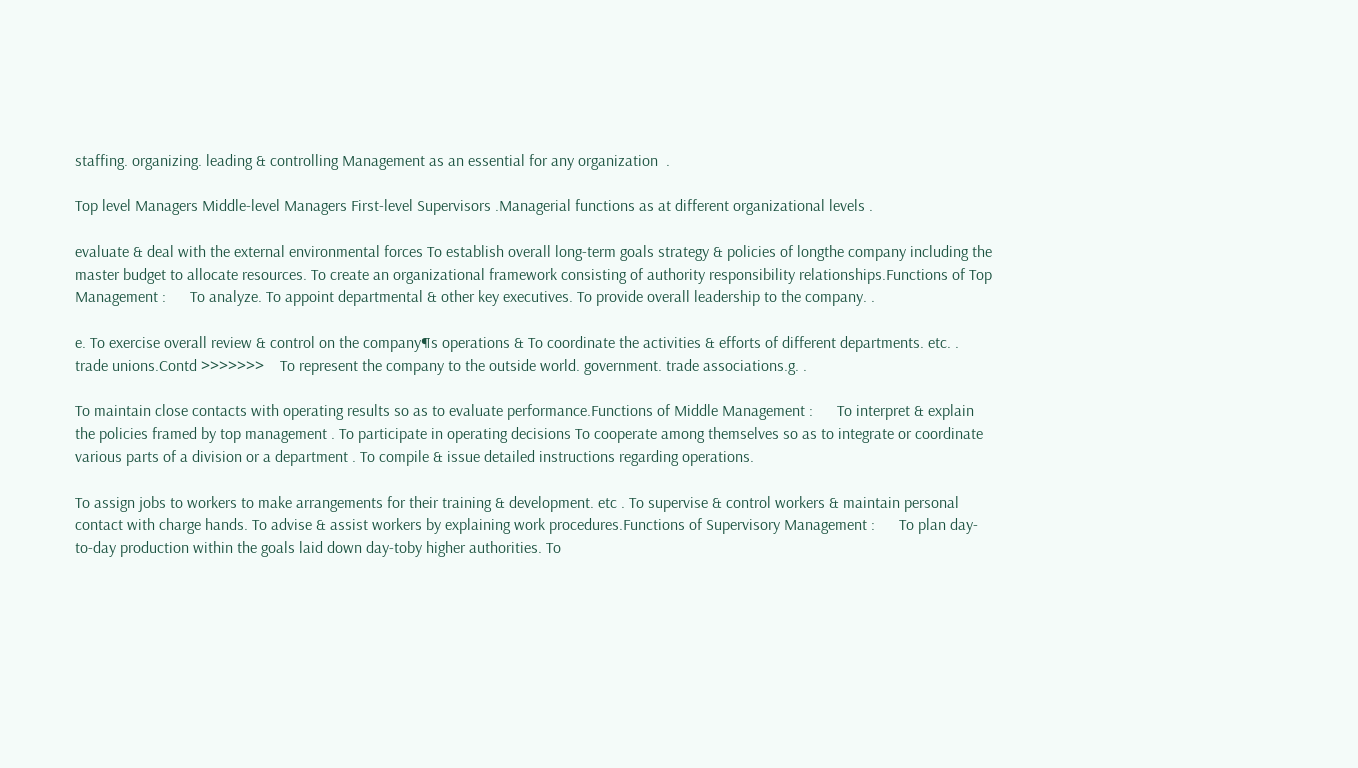staffing. organizing. leading & controlling Management as an essential for any organization  .

Top level Managers Middle-level Managers First-level Supervisors .Managerial functions as at different organizational levels .

evaluate & deal with the external environmental forces To establish overall long-term goals strategy & policies of longthe company including the master budget to allocate resources. To create an organizational framework consisting of authority responsibility relationships.Functions of Top Management :      To analyze. To appoint departmental & other key executives. To provide overall leadership to the company. .

e. To exercise overall review & control on the company¶s operations & To coordinate the activities & efforts of different departments. etc. . trade unions.Contd >>>>>>>    To represent the company to the outside world. government. trade associations.g. .

To maintain close contacts with operating results so as to evaluate performance.Functions of Middle Management :      To interpret & explain the policies framed by top management . To participate in operating decisions To cooperate among themselves so as to integrate or coordinate various parts of a division or a department . To compile & issue detailed instructions regarding operations.

To assign jobs to workers to make arrangements for their training & development. etc . To supervise & control workers & maintain personal contact with charge hands. To advise & assist workers by explaining work procedures.Functions of Supervisory Management :      To plan day-to-day production within the goals laid down day-toby higher authorities. To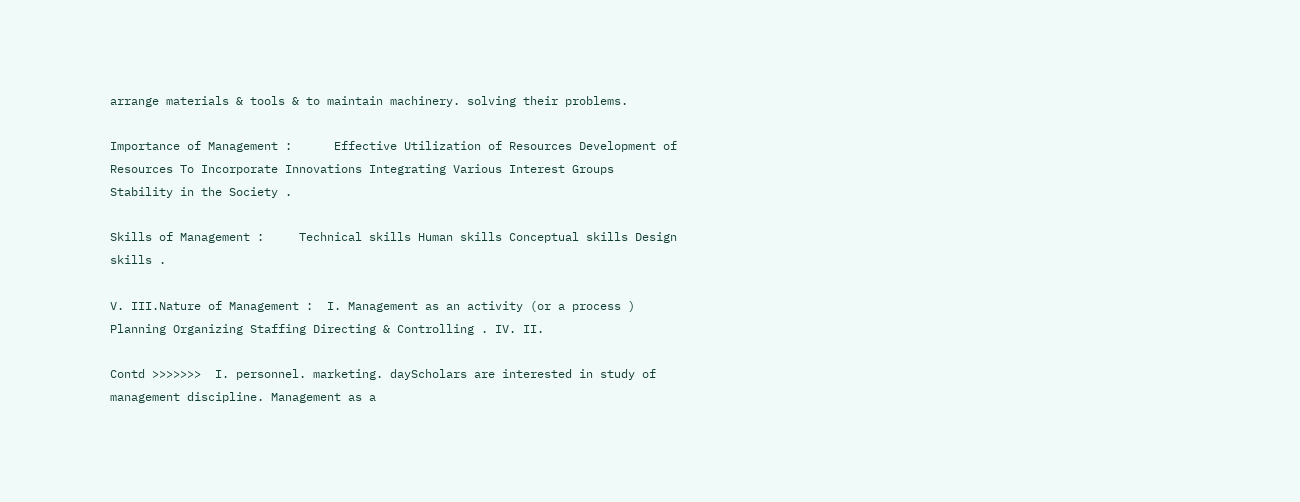arrange materials & tools & to maintain machinery. solving their problems.

Importance of Management :      Effective Utilization of Resources Development of Resources To Incorporate Innovations Integrating Various Interest Groups Stability in the Society .

Skills of Management :     Technical skills Human skills Conceptual skills Design skills .

V. III.Nature of Management :  I. Management as an activity (or a process ) Planning Organizing Staffing Directing & Controlling . IV. II.

Contd >>>>>>>  I. personnel. marketing. dayScholars are interested in study of management discipline. Management as a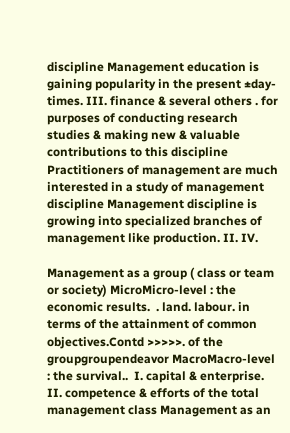discipline Management education is gaining popularity in the present ±day-times. III. finance & several others . for purposes of conducting research studies & making new & valuable contributions to this discipline Practitioners of management are much interested in a study of management discipline Management discipline is growing into specialized branches of management like production. II. IV.

Management as a group ( class or team or society) MicroMicro-level : the economic results.  . land. labour. in terms of the attainment of common objectives.Contd >>>>>. of the groupgroupendeavor MacroMacro-level : the survival..  I. capital & enterprise. II. competence & efforts of the total management class Management as an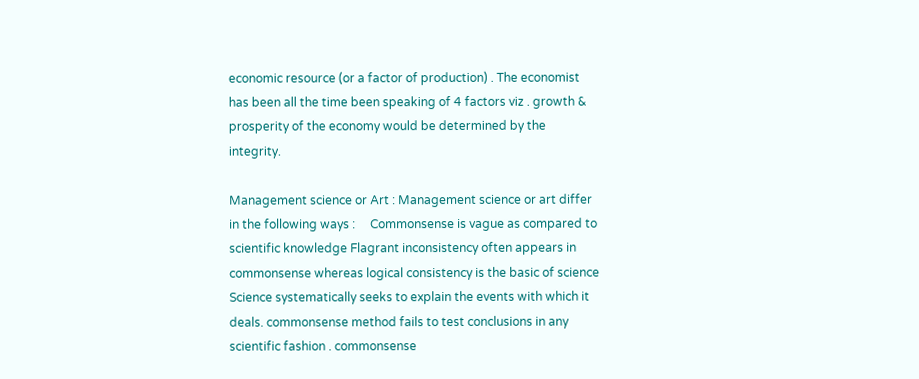economic resource (or a factor of production) . The economist has been all the time been speaking of 4 factors viz . growth & prosperity of the economy would be determined by the integrity.

Management science or Art : Management science or art differ in the following ways :     Commonsense is vague as compared to scientific knowledge Flagrant inconsistency often appears in commonsense whereas logical consistency is the basic of science Science systematically seeks to explain the events with which it deals. commonsense method fails to test conclusions in any scientific fashion . commonsense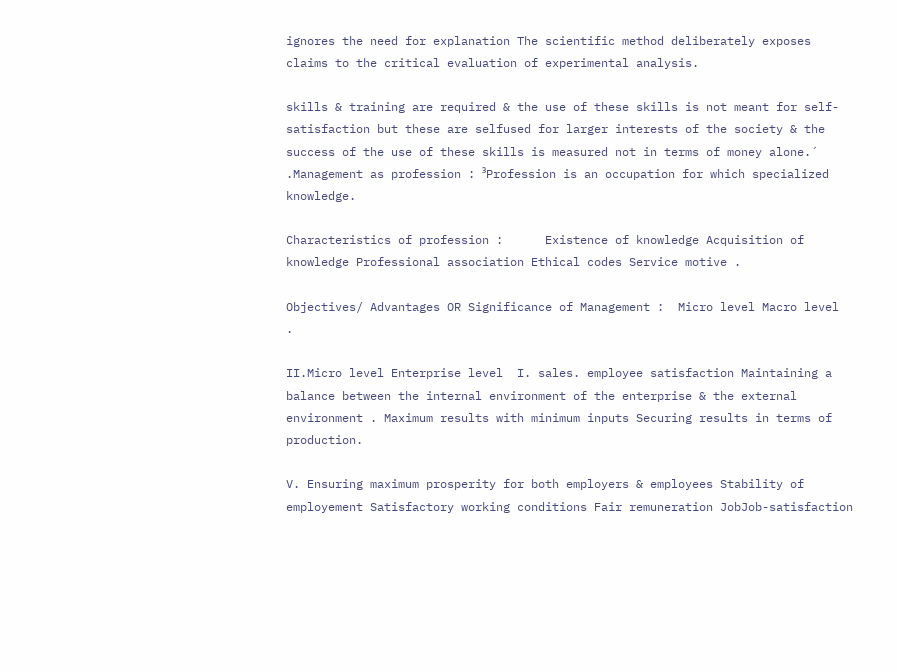ignores the need for explanation The scientific method deliberately exposes claims to the critical evaluation of experimental analysis.

skills & training are required & the use of these skills is not meant for self-satisfaction but these are selfused for larger interests of the society & the success of the use of these skills is measured not in terms of money alone.´ .Management as profession : ³Profession is an occupation for which specialized knowledge.

Characteristics of profession :      Existence of knowledge Acquisition of knowledge Professional association Ethical codes Service motive .

Objectives/ Advantages OR Significance of Management :  Micro level Macro level  .

II.Micro level Enterprise level  I. sales. employee satisfaction Maintaining a balance between the internal environment of the enterprise & the external environment . Maximum results with minimum inputs Securing results in terms of production.

V. Ensuring maximum prosperity for both employers & employees Stability of employement Satisfactory working conditions Fair remuneration JobJob-satisfaction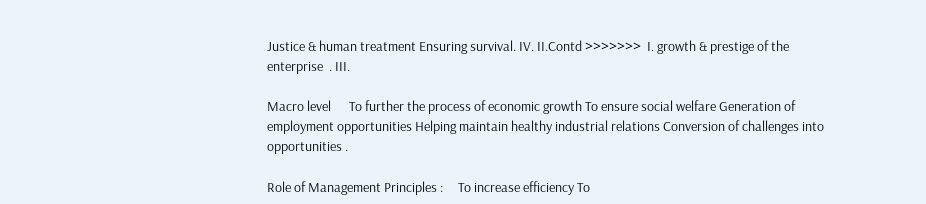Justice & human treatment Ensuring survival. IV. II.Contd >>>>>>>  I. growth & prestige of the enterprise  . III.

Macro level      To further the process of economic growth To ensure social welfare Generation of employment opportunities Helping maintain healthy industrial relations Conversion of challenges into opportunities .

Role of Management Principles :     To increase efficiency To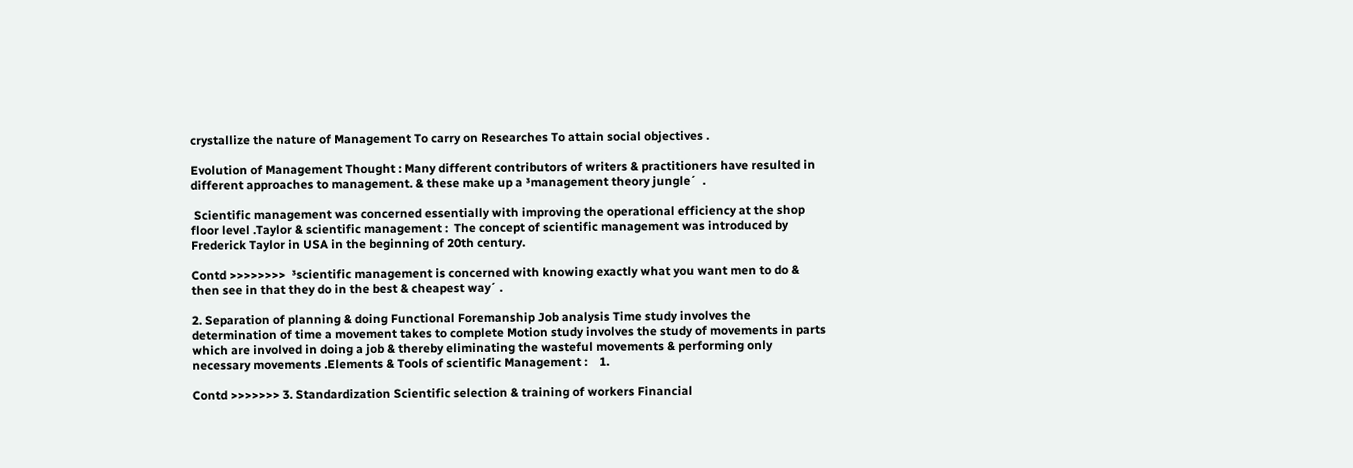crystallize the nature of Management To carry on Researches To attain social objectives .

Evolution of Management Thought : Many different contributors of writers & practitioners have resulted in different approaches to management. & these make up a ³management theory jungle´  .

 Scientific management was concerned essentially with improving the operational efficiency at the shop floor level .Taylor & scientific management :  The concept of scientific management was introduced by Frederick Taylor in USA in the beginning of 20th century.

Contd >>>>>>>>  ³scientific management is concerned with knowing exactly what you want men to do & then see in that they do in the best & cheapest way´ .

2. Separation of planning & doing Functional Foremanship Job analysis Time study involves the determination of time a movement takes to complete Motion study involves the study of movements in parts which are involved in doing a job & thereby eliminating the wasteful movements & performing only necessary movements .Elements & Tools of scientific Management :    1.

Contd >>>>>>> 3. Standardization Scientific selection & training of workers Financial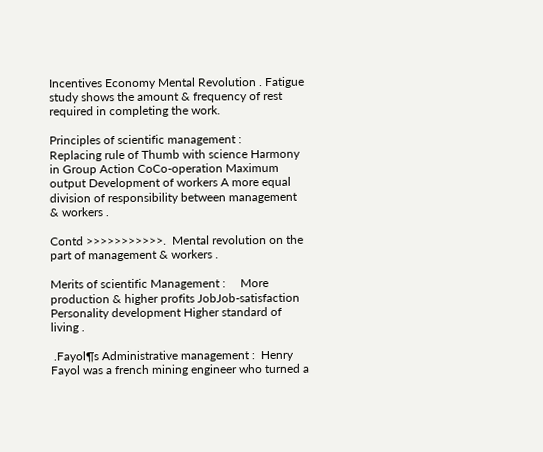Incentives Economy Mental Revolution . Fatigue study shows the amount & frequency of rest      required in completing the work.

Principles of scientific management :       Replacing rule of Thumb with science Harmony in Group Action CoCo-operation Maximum output Development of workers A more equal division of responsibility between management & workers .

Contd >>>>>>>>>>>.  Mental revolution on the part of management & workers .

Merits of scientific Management :     More production & higher profits JobJob-satisfaction Personality development Higher standard of living .

 .Fayol¶s Administrative management :  Henry Fayol was a french mining engineer who turned a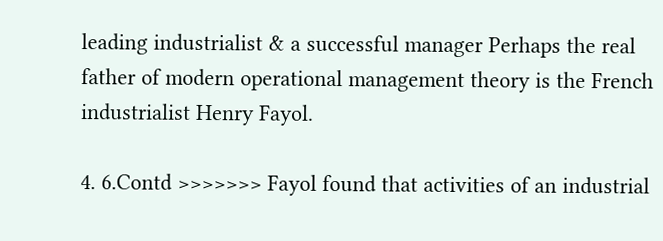leading industrialist & a successful manager Perhaps the real father of modern operational management theory is the French industrialist Henry Fayol.

4. 6.Contd >>>>>>> Fayol found that activities of an industrial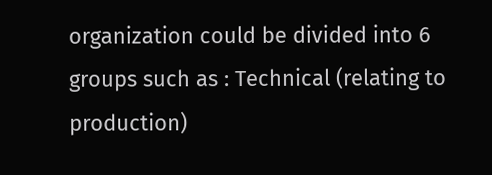organization could be divided into 6 groups such as : Technical (relating to production)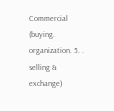Commercial (buying. organization. 5. . selling & exchange)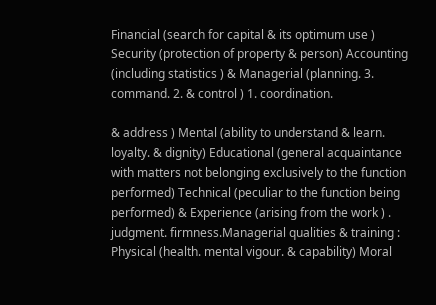Financial (search for capital & its optimum use ) Security (protection of property & person) Accounting (including statistics ) & Managerial (planning. 3. command. 2. & control ) 1. coordination.

& address ) Mental (ability to understand & learn. loyalty. & dignity) Educational (general acquaintance with matters not belonging exclusively to the function performed) Technical (peculiar to the function being performed) & Experience (arising from the work ) . judgment. firmness.Managerial qualities & training :       Physical (health. mental vigour. & capability) Moral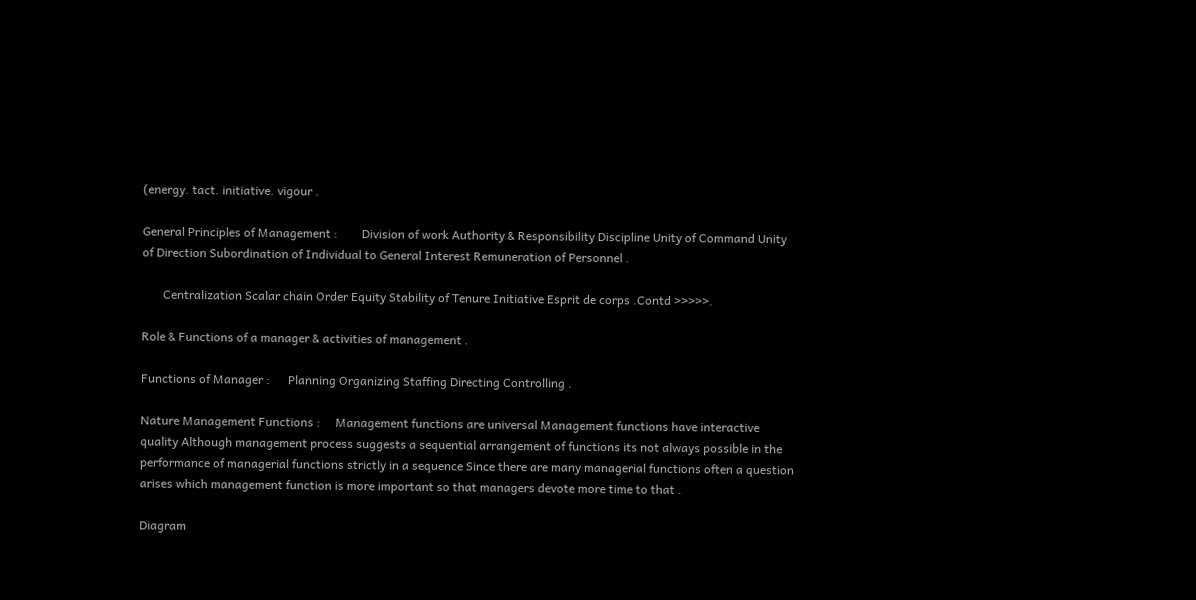(energy. tact. initiative. vigour .

General Principles of Management :        Division of work Authority & Responsibility Discipline Unity of Command Unity of Direction Subordination of Individual to General Interest Remuneration of Personnel .

       Centralization Scalar chain Order Equity Stability of Tenure Initiative Esprit de corps .Contd >>>>>.

Role & Functions of a manager & activities of management .

Functions of Manager :      Planning Organizing Staffing Directing Controlling .

Nature Management Functions :     Management functions are universal Management functions have interactive quality Although management process suggests a sequential arrangement of functions its not always possible in the performance of managerial functions strictly in a sequence Since there are many managerial functions often a question arises which management function is more important so that managers devote more time to that .

Diagram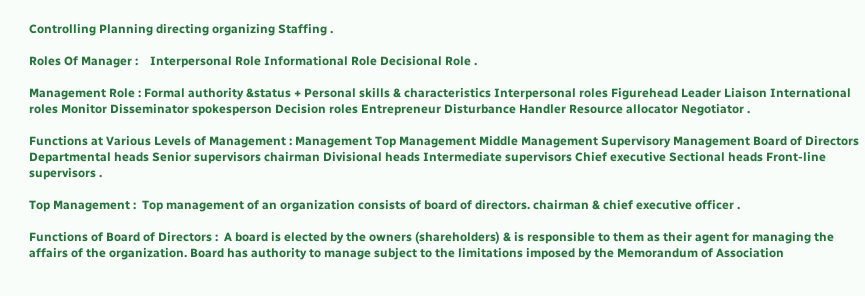Controlling Planning directing organizing Staffing .

Roles Of Manager :    Interpersonal Role Informational Role Decisional Role .

Management Role : Formal authority &status + Personal skills & characteristics Interpersonal roles Figurehead Leader Liaison International roles Monitor Disseminator spokesperson Decision roles Entrepreneur Disturbance Handler Resource allocator Negotiator .

Functions at Various Levels of Management : Management Top Management Middle Management Supervisory Management Board of Directors Departmental heads Senior supervisors chairman Divisional heads Intermediate supervisors Chief executive Sectional heads Front-line supervisors .

Top Management :  Top management of an organization consists of board of directors. chairman & chief executive officer .

Functions of Board of Directors :  A board is elected by the owners (shareholders) & is responsible to them as their agent for managing the affairs of the organization. Board has authority to manage subject to the limitations imposed by the Memorandum of Association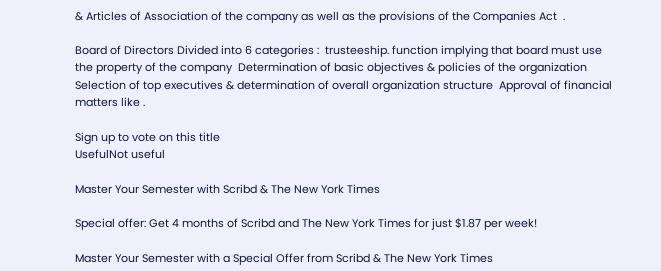& Articles of Association of the company as well as the provisions of the Companies Act  .

Board of Directors Divided into 6 categories :  trusteeship. function implying that board must use the property of the company  Determination of basic objectives & policies of the organization  Selection of top executives & determination of overall organization structure  Approval of financial matters like .

Sign up to vote on this title
UsefulNot useful

Master Your Semester with Scribd & The New York Times

Special offer: Get 4 months of Scribd and The New York Times for just $1.87 per week!

Master Your Semester with a Special Offer from Scribd & The New York Times